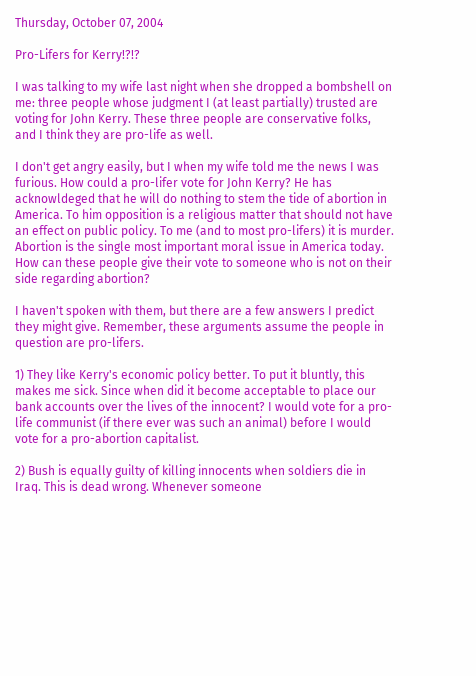Thursday, October 07, 2004

Pro-Lifers for Kerry!?!?

I was talking to my wife last night when she dropped a bombshell on me: three people whose judgment I (at least partially) trusted are voting for John Kerry. These three people are conservative folks, and I think they are pro-life as well.

I don't get angry easily, but I when my wife told me the news I was furious. How could a pro-lifer vote for John Kerry? He has acknowldeged that he will do nothing to stem the tide of abortion in America. To him opposition is a religious matter that should not have an effect on public policy. To me (and to most pro-lifers) it is murder. Abortion is the single most important moral issue in America today. How can these people give their vote to someone who is not on their side regarding abortion?

I haven't spoken with them, but there are a few answers I predict they might give. Remember, these arguments assume the people in question are pro-lifers.

1) They like Kerry's economic policy better. To put it bluntly, this makes me sick. Since when did it become acceptable to place our bank accounts over the lives of the innocent? I would vote for a pro-life communist (if there ever was such an animal) before I would vote for a pro-abortion capitalist.

2) Bush is equally guilty of killing innocents when soldiers die in Iraq. This is dead wrong. Whenever someone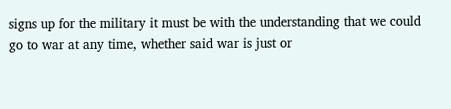signs up for the military it must be with the understanding that we could go to war at any time, whether said war is just or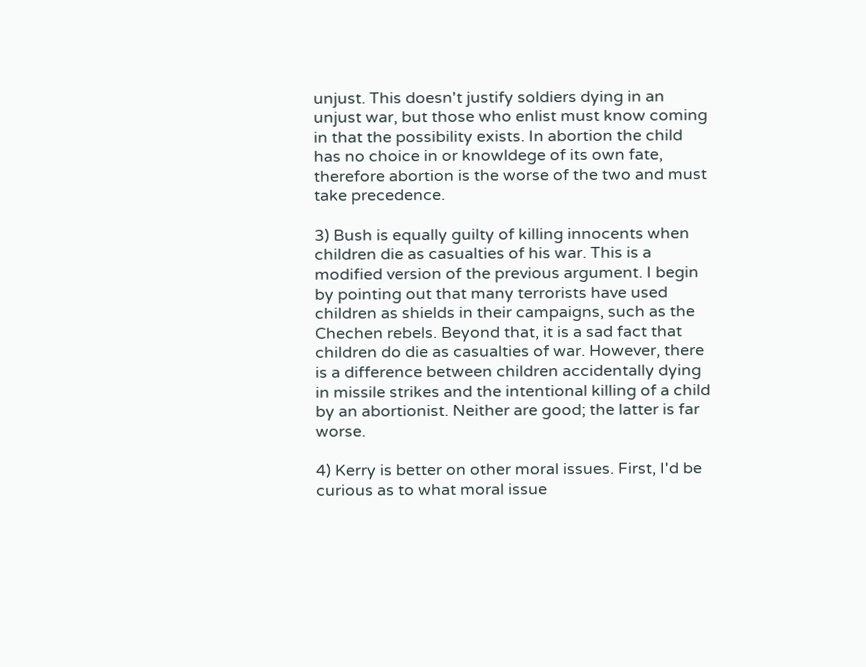unjust. This doesn't justify soldiers dying in an unjust war, but those who enlist must know coming in that the possibility exists. In abortion the child has no choice in or knowldege of its own fate, therefore abortion is the worse of the two and must take precedence.

3) Bush is equally guilty of killing innocents when children die as casualties of his war. This is a modified version of the previous argument. I begin by pointing out that many terrorists have used children as shields in their campaigns, such as the Chechen rebels. Beyond that, it is a sad fact that children do die as casualties of war. However, there is a difference between children accidentally dying in missile strikes and the intentional killing of a child by an abortionist. Neither are good; the latter is far worse.

4) Kerry is better on other moral issues. First, I'd be curious as to what moral issue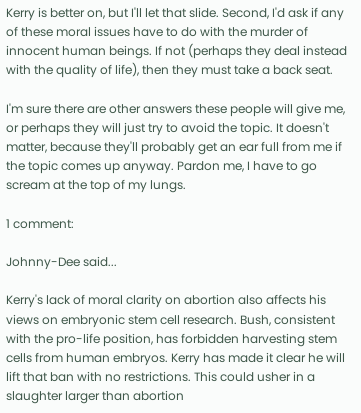Kerry is better on, but I'll let that slide. Second, I'd ask if any of these moral issues have to do with the murder of innocent human beings. If not (perhaps they deal instead with the quality of life), then they must take a back seat.

I'm sure there are other answers these people will give me, or perhaps they will just try to avoid the topic. It doesn't matter, because they'll probably get an ear full from me if the topic comes up anyway. Pardon me, I have to go scream at the top of my lungs.

1 comment:

Johnny-Dee said...

Kerry's lack of moral clarity on abortion also affects his views on embryonic stem cell research. Bush, consistent with the pro-life position, has forbidden harvesting stem cells from human embryos. Kerry has made it clear he will lift that ban with no restrictions. This could usher in a slaughter larger than abortion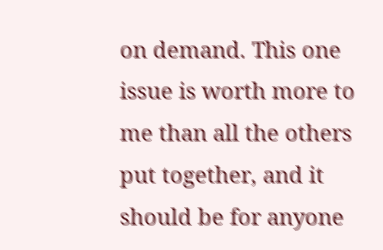on demand. This one issue is worth more to me than all the others put together, and it should be for anyone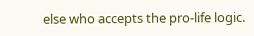else who accepts the pro-life logic.